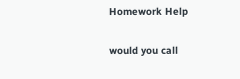Homework Help

would you call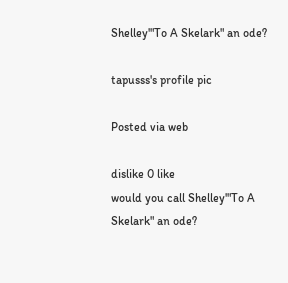Shelley'"To A Skelark" an ode?

tapusss's profile pic

Posted via web

dislike 0 like
would you call Shelley'"To A Skelark" an ode?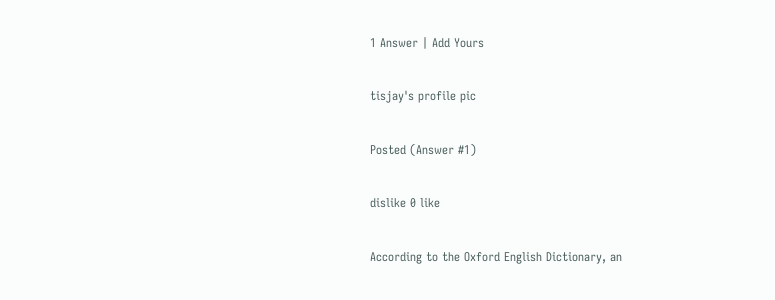1 Answer | Add Yours

tisjay's profile pic

Posted (Answer #1)

dislike 0 like

According to the Oxford English Dictionary, an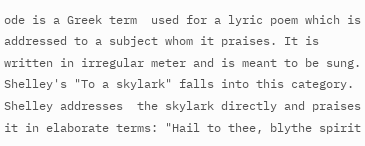ode is a Greek term  used for a lyric poem which is addressed to a subject whom it praises. It is written in irregular meter and is meant to be sung. Shelley's "To a skylark" falls into this category. Shelley addresses  the skylark directly and praises it in elaborate terms: "Hail to thee, blythe spirit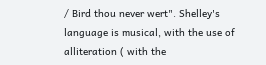/ Bird thou never wert". Shelley's language is musical, with the use of alliteration ( with the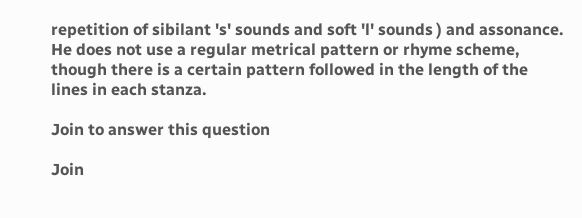repetition of sibilant 's' sounds and soft 'l' sounds ) and assonance. He does not use a regular metrical pattern or rhyme scheme, though there is a certain pattern followed in the length of the lines in each stanza.

Join to answer this question

Join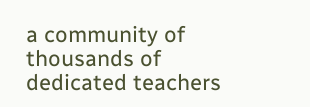a community of thousands of dedicated teachers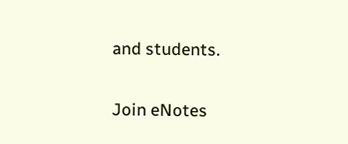and students.

Join eNotes